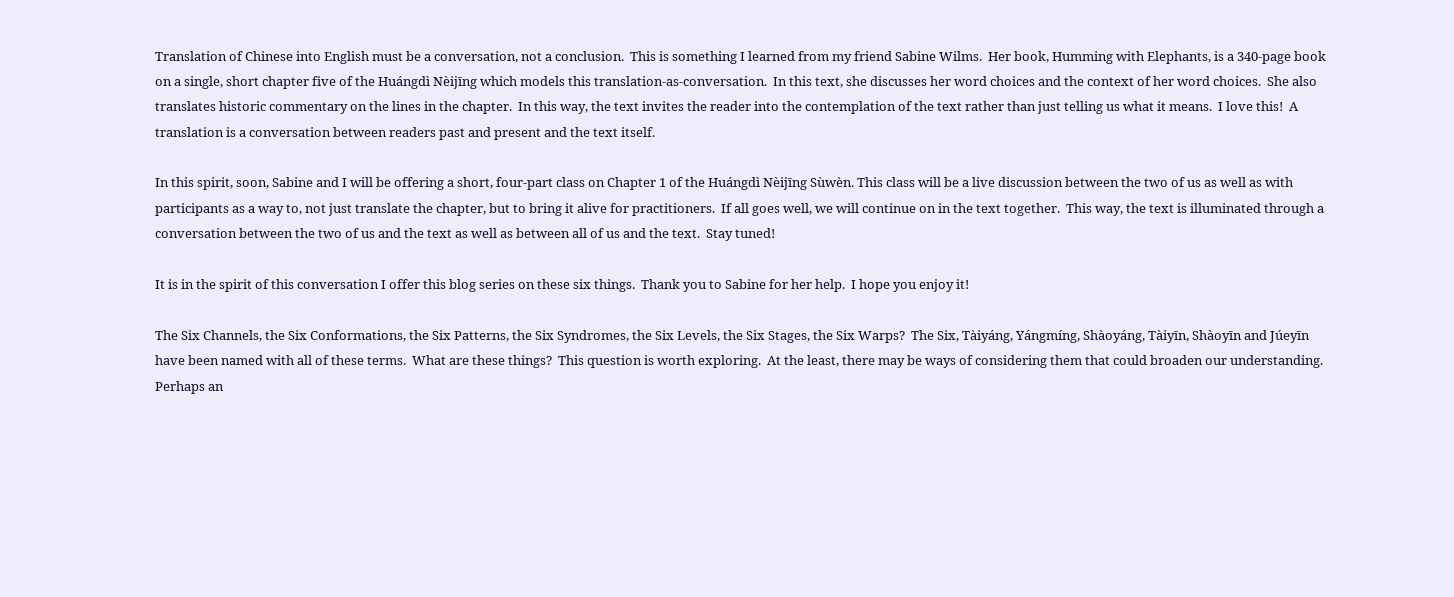Translation of Chinese into English must be a conversation, not a conclusion.  This is something I learned from my friend Sabine Wilms.  Her book, Humming with Elephants, is a 340-page book on a single, short chapter five of the Huángdì Nèijīng which models this translation-as-conversation.  In this text, she discusses her word choices and the context of her word choices.  She also translates historic commentary on the lines in the chapter.  In this way, the text invites the reader into the contemplation of the text rather than just telling us what it means.  I love this!  A translation is a conversation between readers past and present and the text itself.

In this spirit, soon, Sabine and I will be offering a short, four-part class on Chapter 1 of the Huángdì Nèijīng Sùwèn. This class will be a live discussion between the two of us as well as with participants as a way to, not just translate the chapter, but to bring it alive for practitioners.  If all goes well, we will continue on in the text together.  This way, the text is illuminated through a conversation between the two of us and the text as well as between all of us and the text.  Stay tuned!

It is in the spirit of this conversation I offer this blog series on these six things.  Thank you to Sabine for her help.  I hope you enjoy it!

The Six Channels, the Six Conformations, the Six Patterns, the Six Syndromes, the Six Levels, the Six Stages, the Six Warps?  The Six, Tàiyáng, Yángmíng, Shàoyáng, Tàiyīn, Shàoyīn and Júeyīn have been named with all of these terms.  What are these things?  This question is worth exploring.  At the least, there may be ways of considering them that could broaden our understanding.  Perhaps an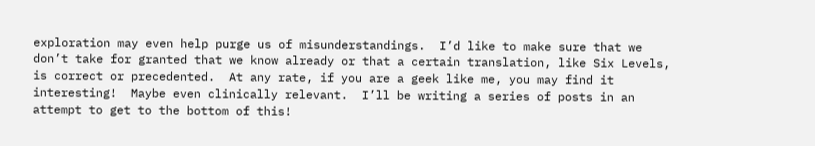exploration may even help purge us of misunderstandings.  I’d like to make sure that we don’t take for granted that we know already or that a certain translation, like Six Levels, is correct or precedented.  At any rate, if you are a geek like me, you may find it interesting!  Maybe even clinically relevant.  I’ll be writing a series of posts in an attempt to get to the bottom of this!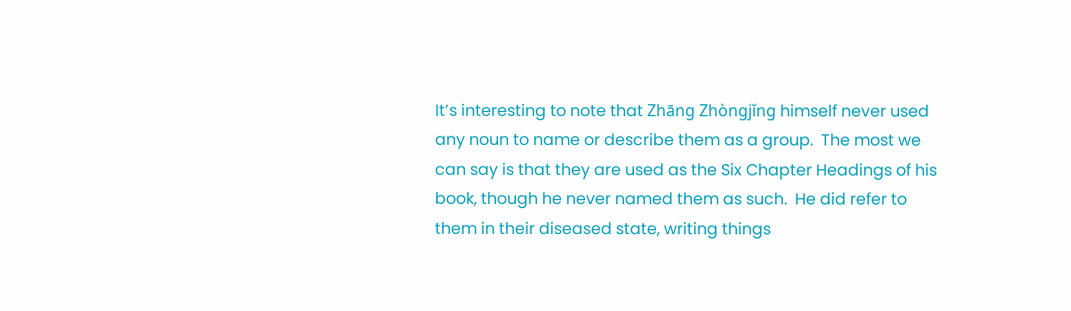It’s interesting to note that Zhāng Zhòngjǐng himself never used any noun to name or describe them as a group.  The most we can say is that they are used as the Six Chapter Headings of his book, though he never named them as such.  He did refer to them in their diseased state, writing things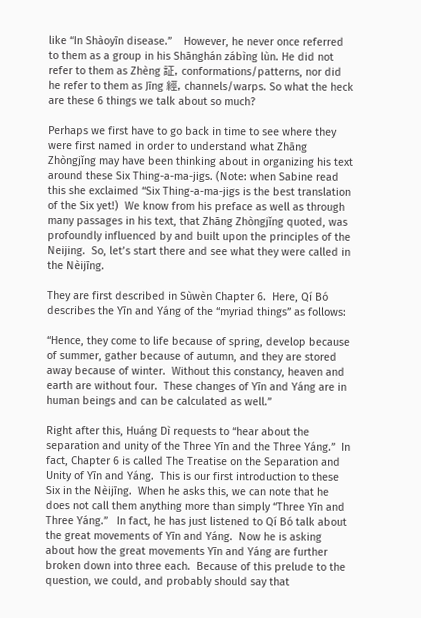like “In Shàoyīn disease.”    However, he never once referred to them as a group in his Shānghán zábìng lùn. He did not refer to them as Zhèng 証, conformations/patterns, nor did he refer to them as Jīng 經, channels/warps. So what the heck are these 6 things we talk about so much?

Perhaps we first have to go back in time to see where they were first named in order to understand what Zhāng Zhòngjǐng may have been thinking about in organizing his text around these Six Thing-a-ma-jigs. (Note: when Sabine read this she exclaimed “Six Thing-a-ma-jigs is the best translation of the Six yet!)  We know from his preface as well as through many passages in his text, that Zhāng Zhòngjǐng quoted, was profoundly influenced by and built upon the principles of the Neijing.  So, let’s start there and see what they were called in the Nèijīng.

They are first described in Sùwèn Chapter 6.  Here, Qí Bó describes the Yīn and Yáng of the “myriad things” as follows:

“Hence, they come to life because of spring, develop because of summer, gather because of autumn, and they are stored away because of winter.  Without this constancy, heaven and earth are without four.  These changes of Yīn and Yáng are in human beings and can be calculated as well.”

Right after this, Huáng Dì requests to “hear about the separation and unity of the Three Yīn and the Three Yáng.”  In fact, Chapter 6 is called The Treatise on the Separation and Unity of Yīn and Yáng.  This is our first introduction to these Six in the Nèijīng.  When he asks this, we can note that he does not call them anything more than simply “Three Yīn and Three Yáng.”   In fact, he has just listened to Qí Bó talk about the great movements of Yīn and Yáng.  Now he is asking about how the great movements Yīn and Yáng are further broken down into three each.  Because of this prelude to the question, we could, and probably should say that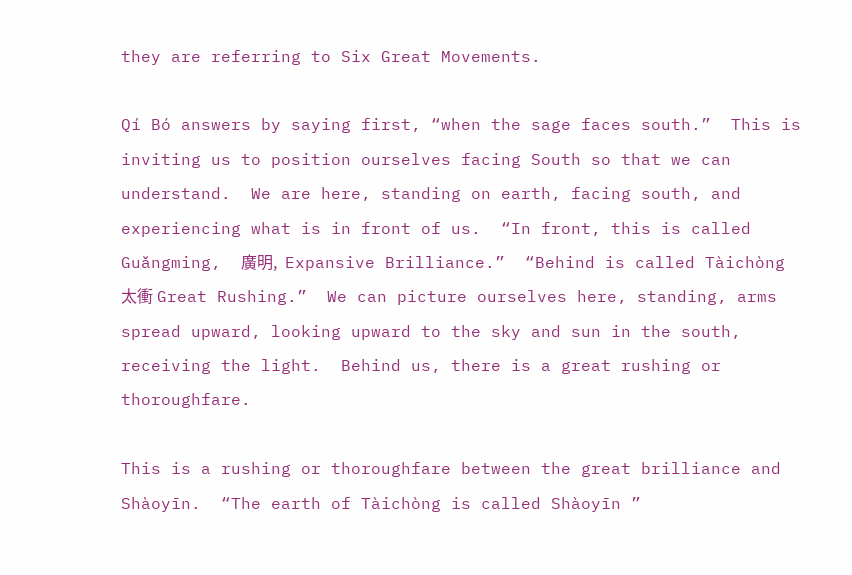they are referring to Six Great Movements.

Qí Bó answers by saying first, “when the sage faces south.”  This is inviting us to position ourselves facing South so that we can understand.  We are here, standing on earth, facing south, and experiencing what is in front of us.  “In front, this is called Guǎngming,  廣明,  Expansive Brilliance.”  “Behind is called Tàichòng 太衝 Great Rushing.”  We can picture ourselves here, standing, arms spread upward, looking upward to the sky and sun in the south, receiving the light.  Behind us, there is a great rushing or thoroughfare.

This is a rushing or thoroughfare between the great brilliance and Shàoyīn.  “The earth of Tàichòng is called Shàoyīn ”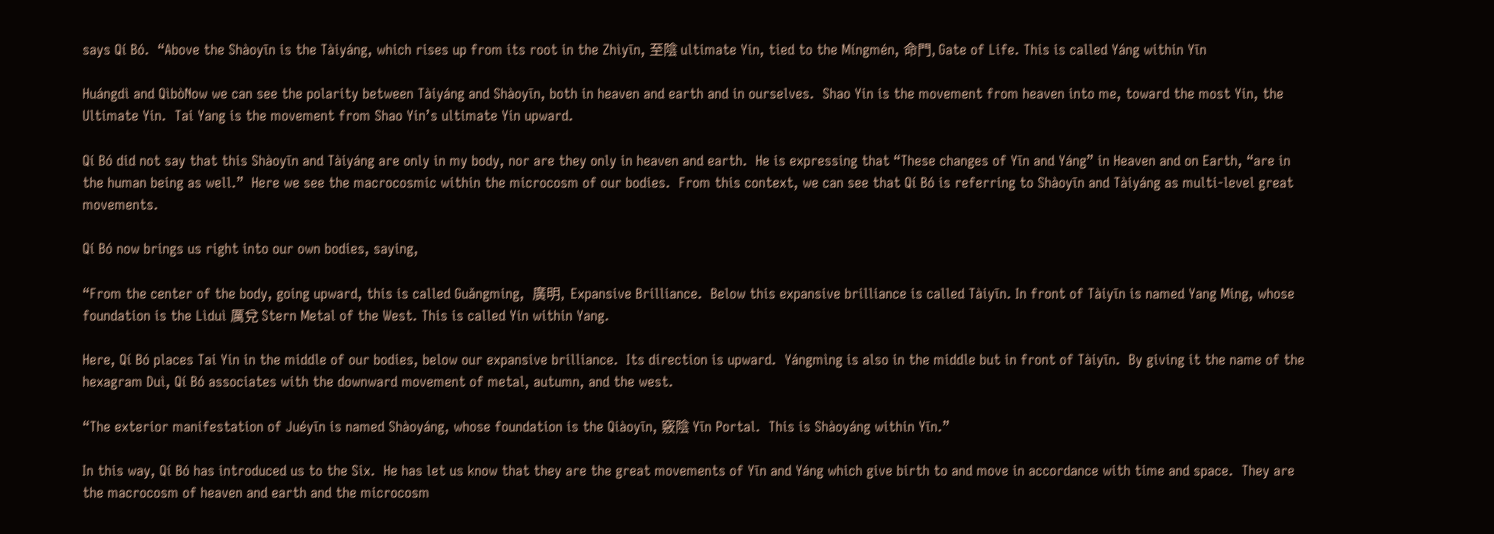says Qí Bó.  “Above the Shàoyīn is the Tàiyáng, which rises up from its root in the Zhìyīn, 至陰 ultimate Yin, tied to the Míngmén, 命門, Gate of Life. This is called Yáng within Yīn

Huángdì and QìbòNow we can see the polarity between Tàiyáng and Shàoyīn, both in heaven and earth and in ourselves.  Shao Yin is the movement from heaven into me, toward the most Yin, the Ultimate Yin.  Tai Yang is the movement from Shao Yin’s ultimate Yin upward.

Qí Bó did not say that this Shàoyīn and Tàiyáng are only in my body, nor are they only in heaven and earth.  He is expressing that “These changes of Yīn and Yáng” in Heaven and on Earth, “are in the human being as well.”  Here we see the macrocosmic within the microcosm of our bodies.  From this context, we can see that Qí Bó is referring to Shàoyīn and Tàiyáng as multi-level great movements.

Qí Bó now brings us right into our own bodies, saying,

“From the center of the body, going upward, this is called Guǎngming,  廣明,  Expansive Brilliance.  Below this expansive brilliance is called Tàiyīn. In front of Tàiyīn is named Yang Ming, whose foundation is the Lìduì 厲兌 Stern Metal of the West. This is called Yin within Yang.

Here, Qí Bó places Tai Yin in the middle of our bodies, below our expansive brilliance.  Its direction is upward.  Yángmìng is also in the middle but in front of Tàiyīn.  By giving it the name of the hexagram Duì, Qí Bó associates with the downward movement of metal, autumn, and the west.

“The exterior manifestation of Juéyīn is named Shàoyáng, whose foundation is the Qiàoyīn, 竅陰 Yīn Portal.  This is Shàoyáng within Yīn.”

In this way, Qí Bó has introduced us to the Six.  He has let us know that they are the great movements of Yīn and Yáng which give birth to and move in accordance with time and space.  They are the macrocosm of heaven and earth and the microcosm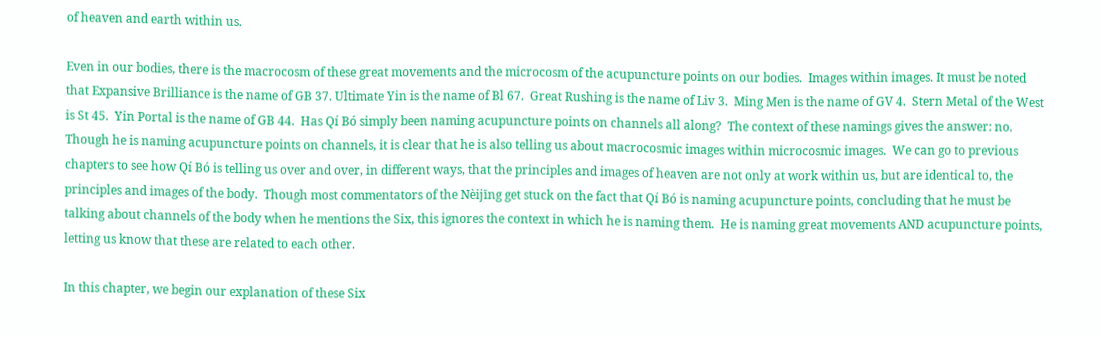of heaven and earth within us.

Even in our bodies, there is the macrocosm of these great movements and the microcosm of the acupuncture points on our bodies.  Images within images. It must be noted that Expansive Brilliance is the name of GB 37. Ultimate Yin is the name of Bl 67.  Great Rushing is the name of Liv 3.  Ming Men is the name of GV 4.  Stern Metal of the West is St 45.  Yin Portal is the name of GB 44.  Has Qí Bó simply been naming acupuncture points on channels all along?  The context of these namings gives the answer: no.  Though he is naming acupuncture points on channels, it is clear that he is also telling us about macrocosmic images within microcosmic images.  We can go to previous chapters to see how Qí Bó is telling us over and over, in different ways, that the principles and images of heaven are not only at work within us, but are identical to, the principles and images of the body.  Though most commentators of the Nèijīng get stuck on the fact that Qí Bó is naming acupuncture points, concluding that he must be talking about channels of the body when he mentions the Six, this ignores the context in which he is naming them.  He is naming great movements AND acupuncture points, letting us know that these are related to each other.

In this chapter, we begin our explanation of these Six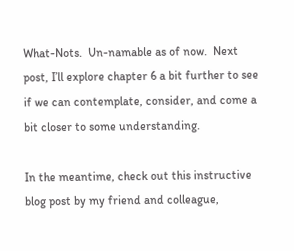What-Nots.  Un-namable as of now.  Next post, I’ll explore chapter 6 a bit further to see if we can contemplate, consider, and come a bit closer to some understanding.

In the meantime, check out this instructive blog post by my friend and colleague,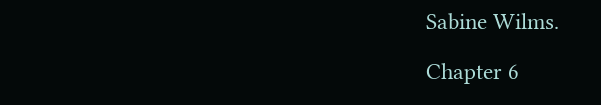Sabine Wilms.

Chapter 6